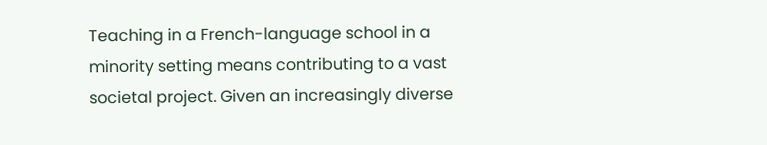Teaching in a French-language school in a minority setting means contributing to a vast societal project. Given an increasingly diverse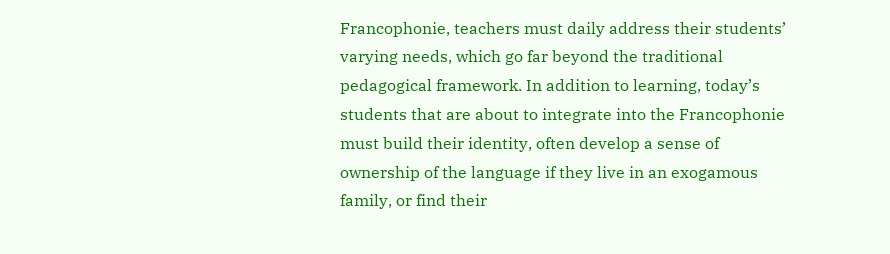Francophonie, teachers must daily address their students’ varying needs, which go far beyond the traditional pedagogical framework. In addition to learning, today’s students that are about to integrate into the Francophonie must build their identity, often develop a sense of ownership of the language if they live in an exogamous family, or find their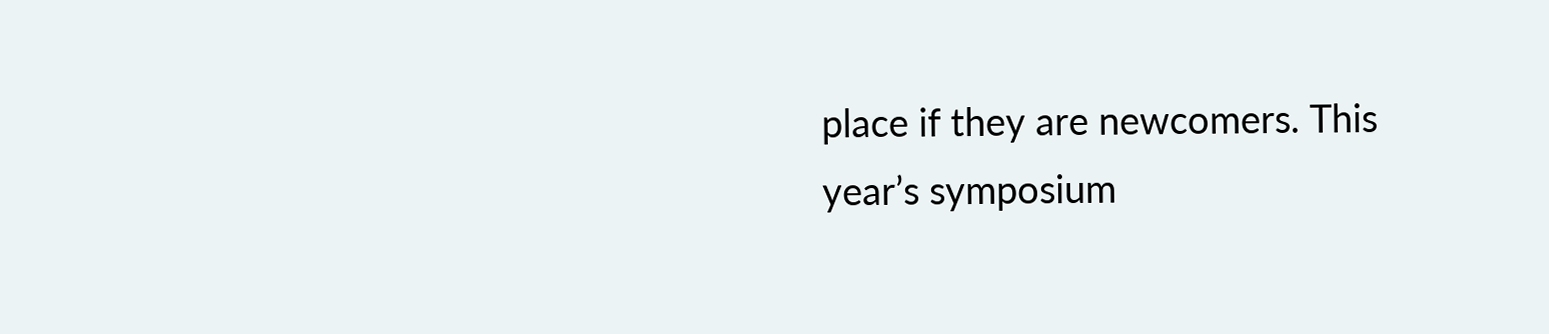place if they are newcomers. This year’s symposium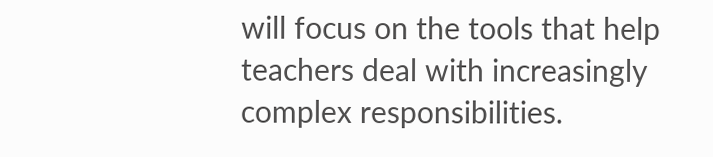will focus on the tools that help teachers deal with increasingly complex responsibilities.